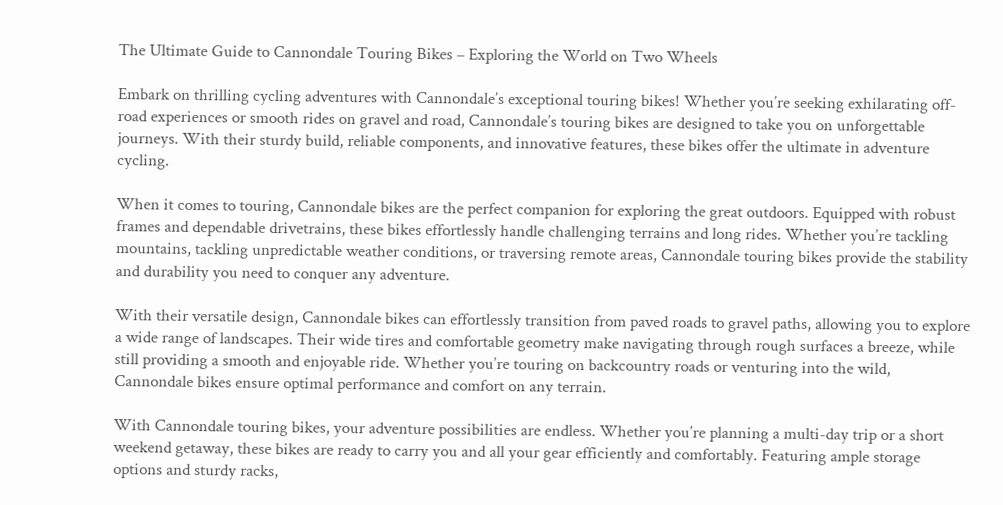The Ultimate Guide to Cannondale Touring Bikes – Exploring the World on Two Wheels

Embark on thrilling cycling adventures with Cannondale’s exceptional touring bikes! Whether you’re seeking exhilarating off-road experiences or smooth rides on gravel and road, Cannondale’s touring bikes are designed to take you on unforgettable journeys. With their sturdy build, reliable components, and innovative features, these bikes offer the ultimate in adventure cycling.

When it comes to touring, Cannondale bikes are the perfect companion for exploring the great outdoors. Equipped with robust frames and dependable drivetrains, these bikes effortlessly handle challenging terrains and long rides. Whether you’re tackling mountains, tackling unpredictable weather conditions, or traversing remote areas, Cannondale touring bikes provide the stability and durability you need to conquer any adventure.

With their versatile design, Cannondale bikes can effortlessly transition from paved roads to gravel paths, allowing you to explore a wide range of landscapes. Their wide tires and comfortable geometry make navigating through rough surfaces a breeze, while still providing a smooth and enjoyable ride. Whether you’re touring on backcountry roads or venturing into the wild, Cannondale bikes ensure optimal performance and comfort on any terrain.

With Cannondale touring bikes, your adventure possibilities are endless. Whether you’re planning a multi-day trip or a short weekend getaway, these bikes are ready to carry you and all your gear efficiently and comfortably. Featuring ample storage options and sturdy racks,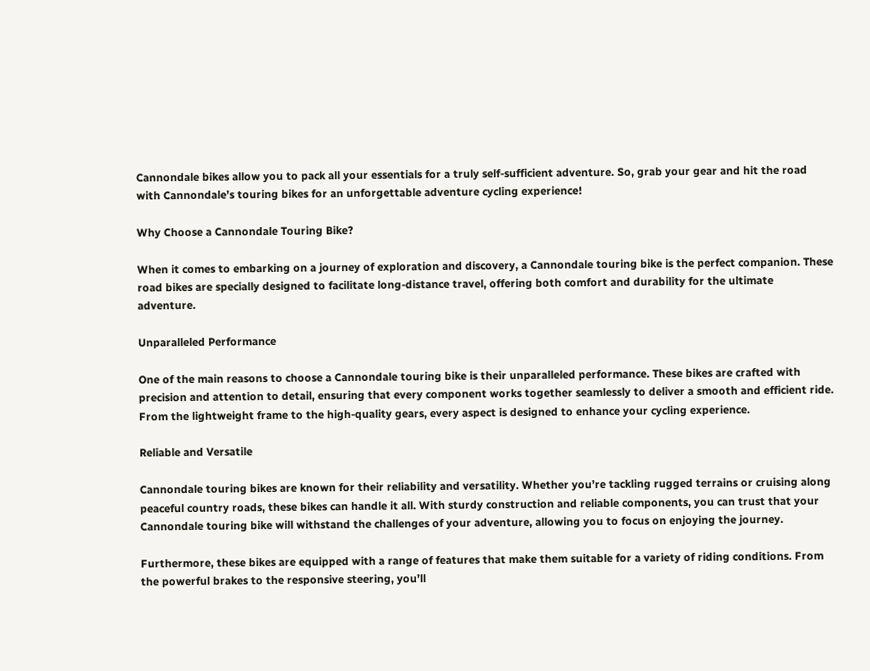Cannondale bikes allow you to pack all your essentials for a truly self-sufficient adventure. So, grab your gear and hit the road with Cannondale’s touring bikes for an unforgettable adventure cycling experience!

Why Choose a Cannondale Touring Bike?

When it comes to embarking on a journey of exploration and discovery, a Cannondale touring bike is the perfect companion. These road bikes are specially designed to facilitate long-distance travel, offering both comfort and durability for the ultimate adventure.

Unparalleled Performance

One of the main reasons to choose a Cannondale touring bike is their unparalleled performance. These bikes are crafted with precision and attention to detail, ensuring that every component works together seamlessly to deliver a smooth and efficient ride. From the lightweight frame to the high-quality gears, every aspect is designed to enhance your cycling experience.

Reliable and Versatile

Cannondale touring bikes are known for their reliability and versatility. Whether you’re tackling rugged terrains or cruising along peaceful country roads, these bikes can handle it all. With sturdy construction and reliable components, you can trust that your Cannondale touring bike will withstand the challenges of your adventure, allowing you to focus on enjoying the journey.

Furthermore, these bikes are equipped with a range of features that make them suitable for a variety of riding conditions. From the powerful brakes to the responsive steering, you’ll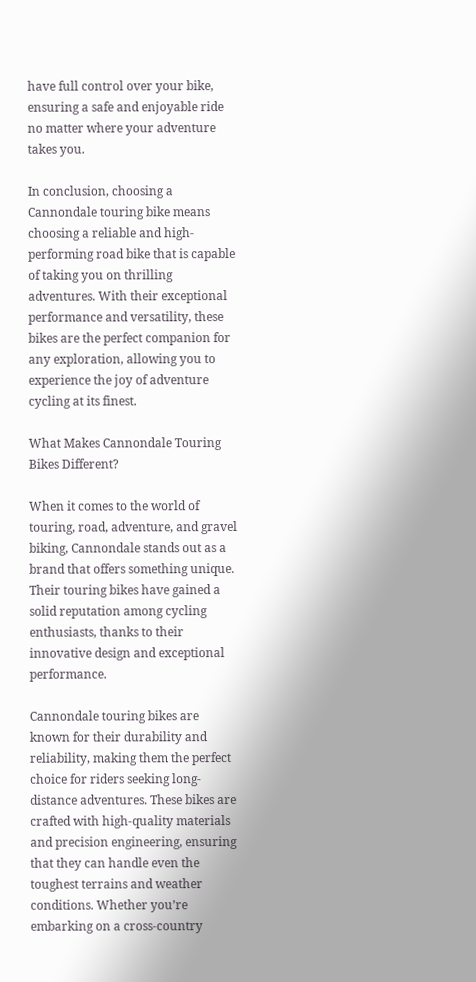have full control over your bike, ensuring a safe and enjoyable ride no matter where your adventure takes you.

In conclusion, choosing a Cannondale touring bike means choosing a reliable and high-performing road bike that is capable of taking you on thrilling adventures. With their exceptional performance and versatility, these bikes are the perfect companion for any exploration, allowing you to experience the joy of adventure cycling at its finest.

What Makes Cannondale Touring Bikes Different?

When it comes to the world of touring, road, adventure, and gravel biking, Cannondale stands out as a brand that offers something unique. Their touring bikes have gained a solid reputation among cycling enthusiasts, thanks to their innovative design and exceptional performance.

Cannondale touring bikes are known for their durability and reliability, making them the perfect choice for riders seeking long-distance adventures. These bikes are crafted with high-quality materials and precision engineering, ensuring that they can handle even the toughest terrains and weather conditions. Whether you’re embarking on a cross-country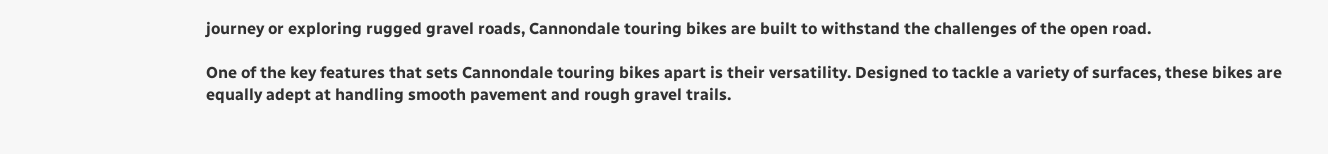journey or exploring rugged gravel roads, Cannondale touring bikes are built to withstand the challenges of the open road.

One of the key features that sets Cannondale touring bikes apart is their versatility. Designed to tackle a variety of surfaces, these bikes are equally adept at handling smooth pavement and rough gravel trails.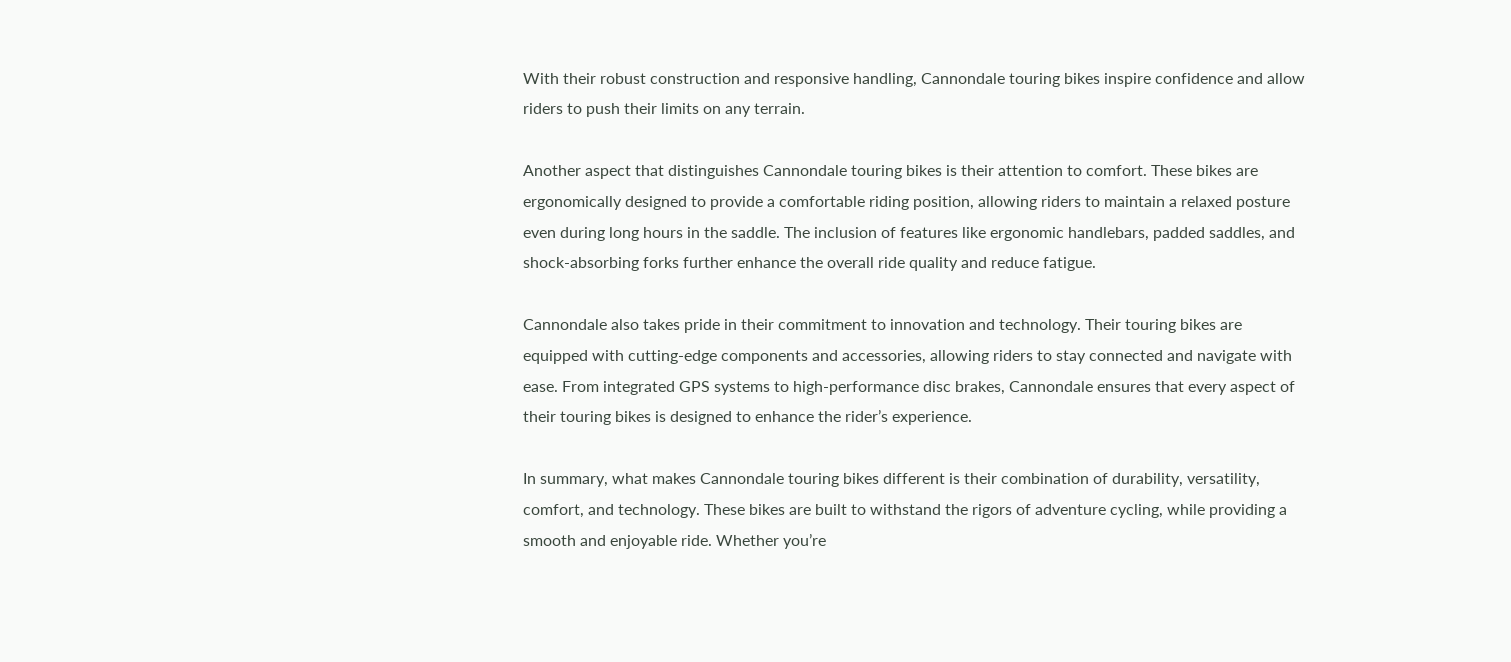With their robust construction and responsive handling, Cannondale touring bikes inspire confidence and allow riders to push their limits on any terrain.

Another aspect that distinguishes Cannondale touring bikes is their attention to comfort. These bikes are ergonomically designed to provide a comfortable riding position, allowing riders to maintain a relaxed posture even during long hours in the saddle. The inclusion of features like ergonomic handlebars, padded saddles, and shock-absorbing forks further enhance the overall ride quality and reduce fatigue.

Cannondale also takes pride in their commitment to innovation and technology. Their touring bikes are equipped with cutting-edge components and accessories, allowing riders to stay connected and navigate with ease. From integrated GPS systems to high-performance disc brakes, Cannondale ensures that every aspect of their touring bikes is designed to enhance the rider’s experience.

In summary, what makes Cannondale touring bikes different is their combination of durability, versatility, comfort, and technology. These bikes are built to withstand the rigors of adventure cycling, while providing a smooth and enjoyable ride. Whether you’re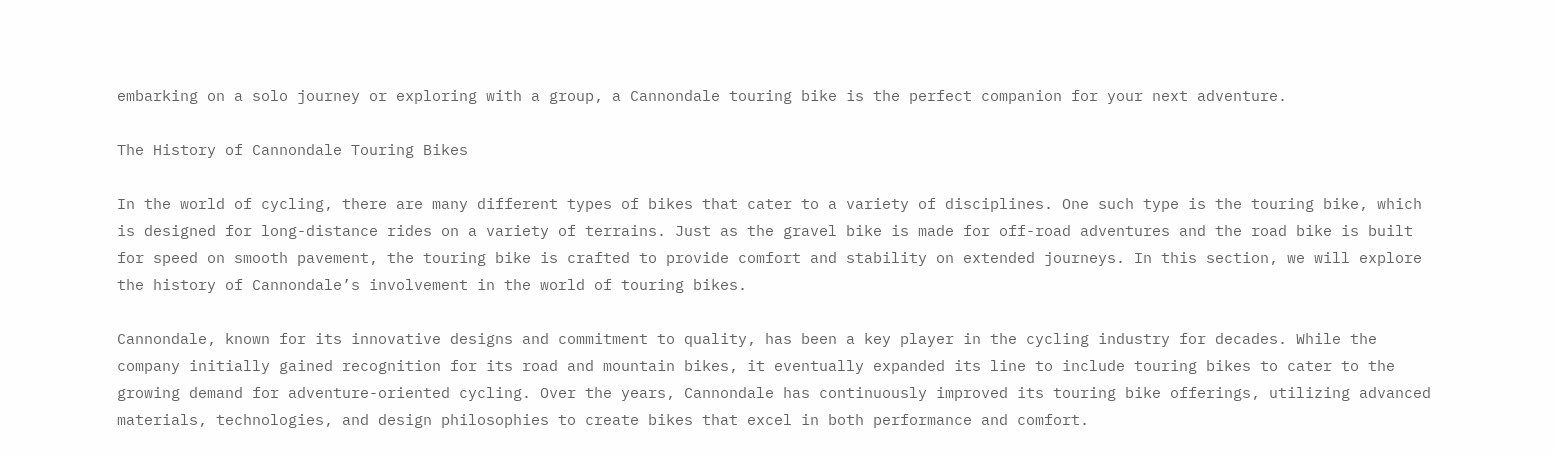embarking on a solo journey or exploring with a group, a Cannondale touring bike is the perfect companion for your next adventure.

The History of Cannondale Touring Bikes

In the world of cycling, there are many different types of bikes that cater to a variety of disciplines. One such type is the touring bike, which is designed for long-distance rides on a variety of terrains. Just as the gravel bike is made for off-road adventures and the road bike is built for speed on smooth pavement, the touring bike is crafted to provide comfort and stability on extended journeys. In this section, we will explore the history of Cannondale’s involvement in the world of touring bikes.

Cannondale, known for its innovative designs and commitment to quality, has been a key player in the cycling industry for decades. While the company initially gained recognition for its road and mountain bikes, it eventually expanded its line to include touring bikes to cater to the growing demand for adventure-oriented cycling. Over the years, Cannondale has continuously improved its touring bike offerings, utilizing advanced materials, technologies, and design philosophies to create bikes that excel in both performance and comfort.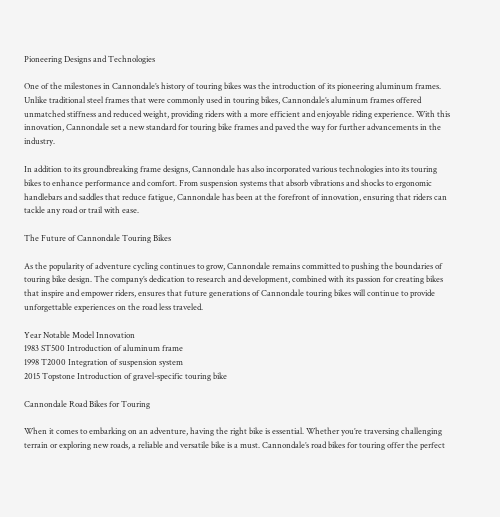Pioneering Designs and Technologies

One of the milestones in Cannondale’s history of touring bikes was the introduction of its pioneering aluminum frames. Unlike traditional steel frames that were commonly used in touring bikes, Cannondale’s aluminum frames offered unmatched stiffness and reduced weight, providing riders with a more efficient and enjoyable riding experience. With this innovation, Cannondale set a new standard for touring bike frames and paved the way for further advancements in the industry.

In addition to its groundbreaking frame designs, Cannondale has also incorporated various technologies into its touring bikes to enhance performance and comfort. From suspension systems that absorb vibrations and shocks to ergonomic handlebars and saddles that reduce fatigue, Cannondale has been at the forefront of innovation, ensuring that riders can tackle any road or trail with ease.

The Future of Cannondale Touring Bikes

As the popularity of adventure cycling continues to grow, Cannondale remains committed to pushing the boundaries of touring bike design. The company’s dedication to research and development, combined with its passion for creating bikes that inspire and empower riders, ensures that future generations of Cannondale touring bikes will continue to provide unforgettable experiences on the road less traveled.

Year Notable Model Innovation
1983 ST500 Introduction of aluminum frame
1998 T2000 Integration of suspension system
2015 Topstone Introduction of gravel-specific touring bike

Cannondale Road Bikes for Touring

When it comes to embarking on an adventure, having the right bike is essential. Whether you’re traversing challenging terrain or exploring new roads, a reliable and versatile bike is a must. Cannondale’s road bikes for touring offer the perfect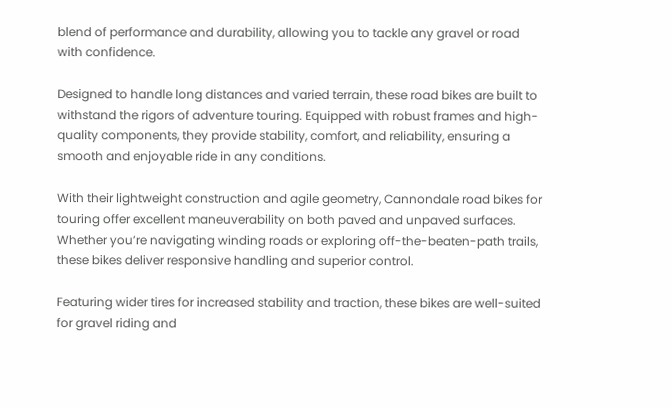blend of performance and durability, allowing you to tackle any gravel or road with confidence.

Designed to handle long distances and varied terrain, these road bikes are built to withstand the rigors of adventure touring. Equipped with robust frames and high-quality components, they provide stability, comfort, and reliability, ensuring a smooth and enjoyable ride in any conditions.

With their lightweight construction and agile geometry, Cannondale road bikes for touring offer excellent maneuverability on both paved and unpaved surfaces. Whether you’re navigating winding roads or exploring off-the-beaten-path trails, these bikes deliver responsive handling and superior control.

Featuring wider tires for increased stability and traction, these bikes are well-suited for gravel riding and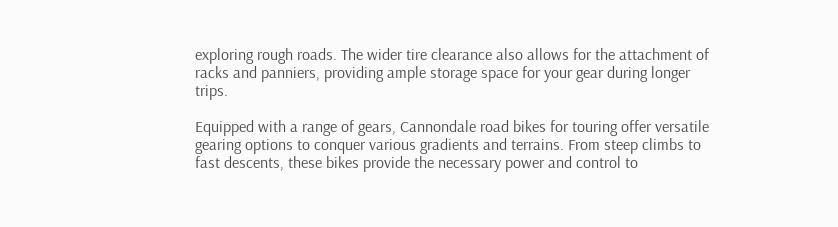exploring rough roads. The wider tire clearance also allows for the attachment of racks and panniers, providing ample storage space for your gear during longer trips.

Equipped with a range of gears, Cannondale road bikes for touring offer versatile gearing options to conquer various gradients and terrains. From steep climbs to fast descents, these bikes provide the necessary power and control to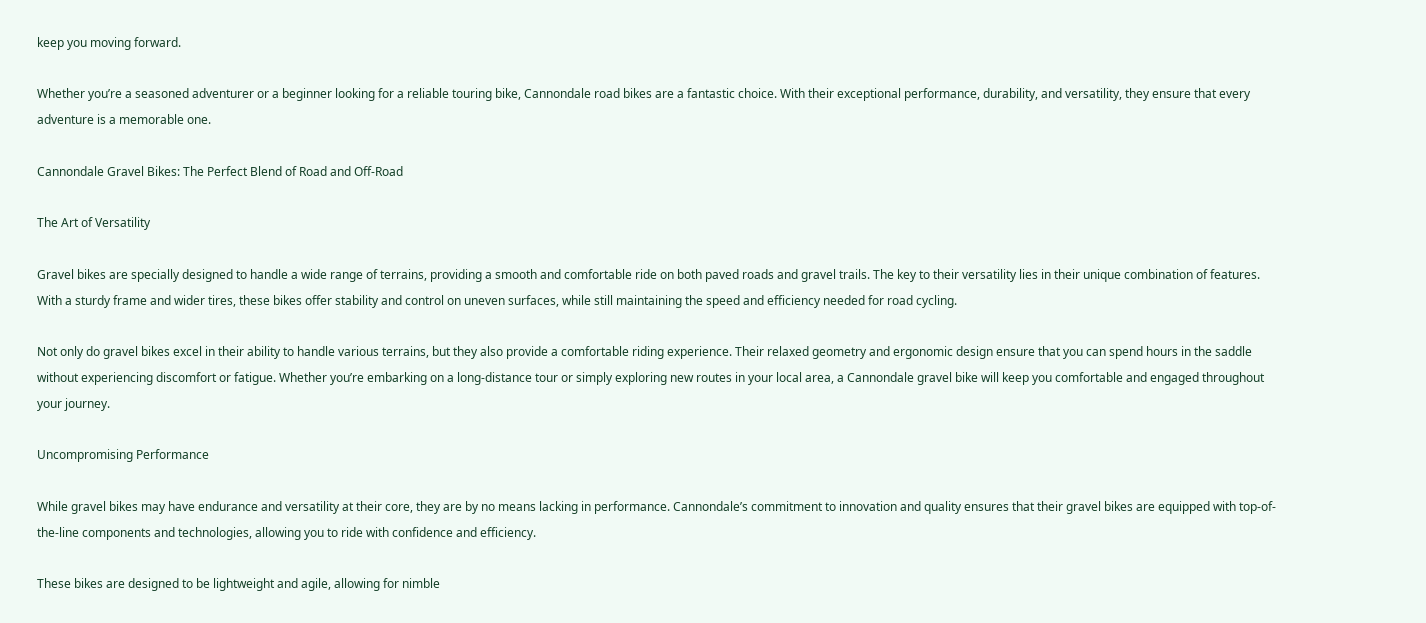keep you moving forward.

Whether you’re a seasoned adventurer or a beginner looking for a reliable touring bike, Cannondale road bikes are a fantastic choice. With their exceptional performance, durability, and versatility, they ensure that every adventure is a memorable one.

Cannondale Gravel Bikes: The Perfect Blend of Road and Off-Road

The Art of Versatility

Gravel bikes are specially designed to handle a wide range of terrains, providing a smooth and comfortable ride on both paved roads and gravel trails. The key to their versatility lies in their unique combination of features. With a sturdy frame and wider tires, these bikes offer stability and control on uneven surfaces, while still maintaining the speed and efficiency needed for road cycling.

Not only do gravel bikes excel in their ability to handle various terrains, but they also provide a comfortable riding experience. Their relaxed geometry and ergonomic design ensure that you can spend hours in the saddle without experiencing discomfort or fatigue. Whether you’re embarking on a long-distance tour or simply exploring new routes in your local area, a Cannondale gravel bike will keep you comfortable and engaged throughout your journey.

Uncompromising Performance

While gravel bikes may have endurance and versatility at their core, they are by no means lacking in performance. Cannondale’s commitment to innovation and quality ensures that their gravel bikes are equipped with top-of-the-line components and technologies, allowing you to ride with confidence and efficiency.

These bikes are designed to be lightweight and agile, allowing for nimble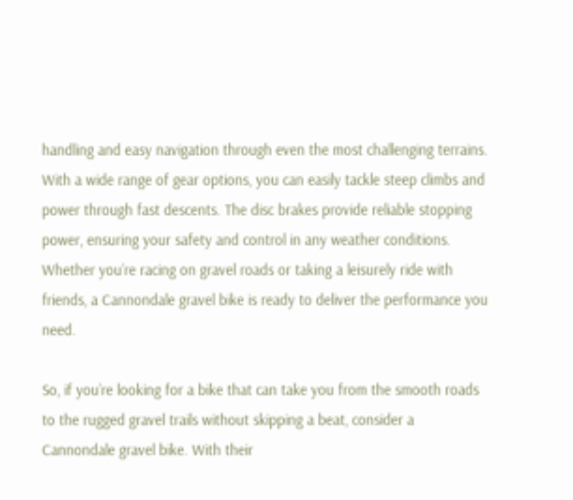handling and easy navigation through even the most challenging terrains. With a wide range of gear options, you can easily tackle steep climbs and power through fast descents. The disc brakes provide reliable stopping power, ensuring your safety and control in any weather conditions. Whether you’re racing on gravel roads or taking a leisurely ride with friends, a Cannondale gravel bike is ready to deliver the performance you need.

So, if you’re looking for a bike that can take you from the smooth roads to the rugged gravel trails without skipping a beat, consider a Cannondale gravel bike. With their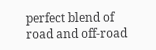perfect blend of road and off-road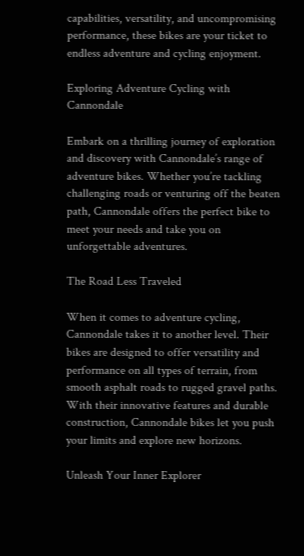capabilities, versatility, and uncompromising performance, these bikes are your ticket to endless adventure and cycling enjoyment.

Exploring Adventure Cycling with Cannondale

Embark on a thrilling journey of exploration and discovery with Cannondale’s range of adventure bikes. Whether you’re tackling challenging roads or venturing off the beaten path, Cannondale offers the perfect bike to meet your needs and take you on unforgettable adventures.

The Road Less Traveled

When it comes to adventure cycling, Cannondale takes it to another level. Their bikes are designed to offer versatility and performance on all types of terrain, from smooth asphalt roads to rugged gravel paths. With their innovative features and durable construction, Cannondale bikes let you push your limits and explore new horizons.

Unleash Your Inner Explorer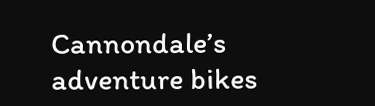Cannondale’s adventure bikes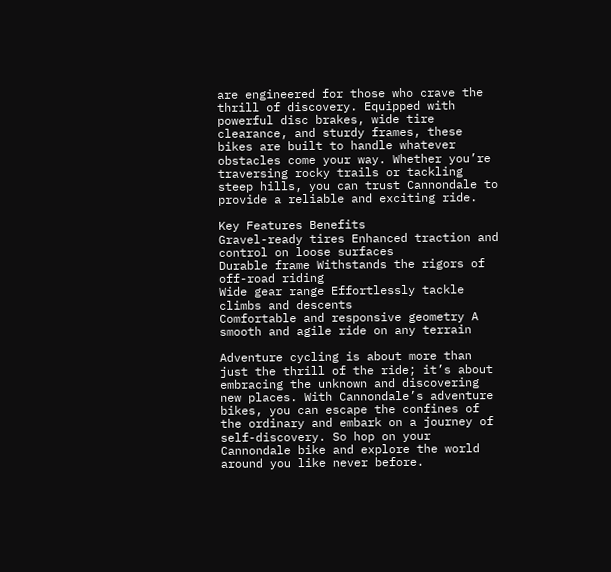are engineered for those who crave the thrill of discovery. Equipped with powerful disc brakes, wide tire clearance, and sturdy frames, these bikes are built to handle whatever obstacles come your way. Whether you’re traversing rocky trails or tackling steep hills, you can trust Cannondale to provide a reliable and exciting ride.

Key Features Benefits
Gravel-ready tires Enhanced traction and control on loose surfaces
Durable frame Withstands the rigors of off-road riding
Wide gear range Effortlessly tackle climbs and descents
Comfortable and responsive geometry A smooth and agile ride on any terrain

Adventure cycling is about more than just the thrill of the ride; it’s about embracing the unknown and discovering new places. With Cannondale’s adventure bikes, you can escape the confines of the ordinary and embark on a journey of self-discovery. So hop on your Cannondale bike and explore the world around you like never before.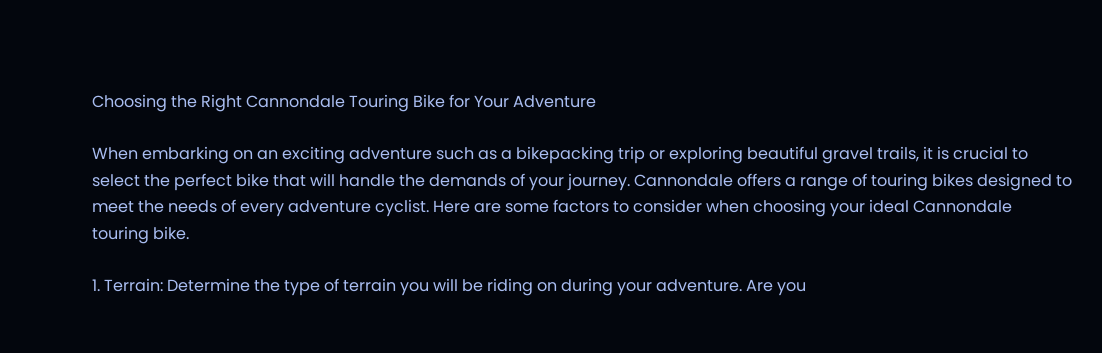Choosing the Right Cannondale Touring Bike for Your Adventure

When embarking on an exciting adventure such as a bikepacking trip or exploring beautiful gravel trails, it is crucial to select the perfect bike that will handle the demands of your journey. Cannondale offers a range of touring bikes designed to meet the needs of every adventure cyclist. Here are some factors to consider when choosing your ideal Cannondale touring bike.

1. Terrain: Determine the type of terrain you will be riding on during your adventure. Are you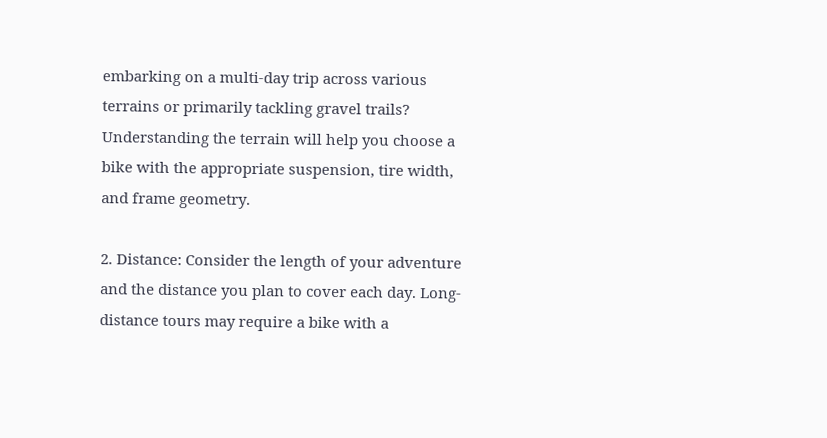embarking on a multi-day trip across various terrains or primarily tackling gravel trails? Understanding the terrain will help you choose a bike with the appropriate suspension, tire width, and frame geometry.

2. Distance: Consider the length of your adventure and the distance you plan to cover each day. Long-distance tours may require a bike with a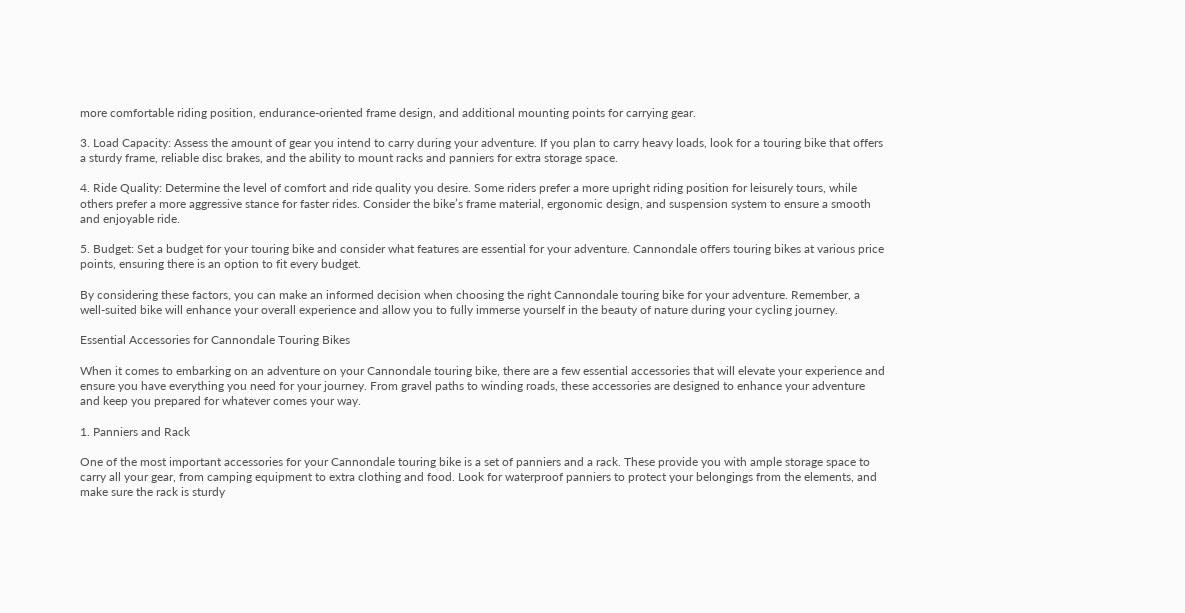more comfortable riding position, endurance-oriented frame design, and additional mounting points for carrying gear.

3. Load Capacity: Assess the amount of gear you intend to carry during your adventure. If you plan to carry heavy loads, look for a touring bike that offers a sturdy frame, reliable disc brakes, and the ability to mount racks and panniers for extra storage space.

4. Ride Quality: Determine the level of comfort and ride quality you desire. Some riders prefer a more upright riding position for leisurely tours, while others prefer a more aggressive stance for faster rides. Consider the bike’s frame material, ergonomic design, and suspension system to ensure a smooth and enjoyable ride.

5. Budget: Set a budget for your touring bike and consider what features are essential for your adventure. Cannondale offers touring bikes at various price points, ensuring there is an option to fit every budget.

By considering these factors, you can make an informed decision when choosing the right Cannondale touring bike for your adventure. Remember, a well-suited bike will enhance your overall experience and allow you to fully immerse yourself in the beauty of nature during your cycling journey.

Essential Accessories for Cannondale Touring Bikes

When it comes to embarking on an adventure on your Cannondale touring bike, there are a few essential accessories that will elevate your experience and ensure you have everything you need for your journey. From gravel paths to winding roads, these accessories are designed to enhance your adventure and keep you prepared for whatever comes your way.

1. Panniers and Rack

One of the most important accessories for your Cannondale touring bike is a set of panniers and a rack. These provide you with ample storage space to carry all your gear, from camping equipment to extra clothing and food. Look for waterproof panniers to protect your belongings from the elements, and make sure the rack is sturdy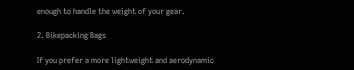enough to handle the weight of your gear.

2. Bikepacking Bags

If you prefer a more lightweight and aerodynamic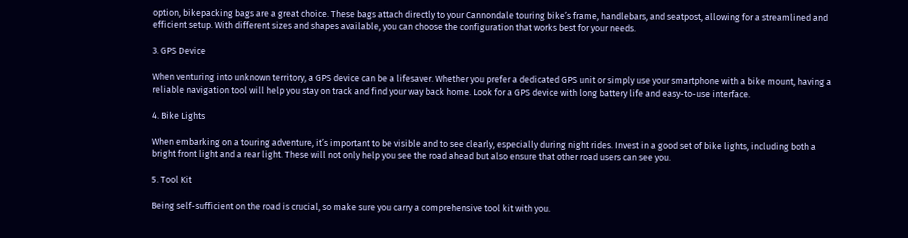option, bikepacking bags are a great choice. These bags attach directly to your Cannondale touring bike’s frame, handlebars, and seatpost, allowing for a streamlined and efficient setup. With different sizes and shapes available, you can choose the configuration that works best for your needs.

3. GPS Device

When venturing into unknown territory, a GPS device can be a lifesaver. Whether you prefer a dedicated GPS unit or simply use your smartphone with a bike mount, having a reliable navigation tool will help you stay on track and find your way back home. Look for a GPS device with long battery life and easy-to-use interface.

4. Bike Lights

When embarking on a touring adventure, it’s important to be visible and to see clearly, especially during night rides. Invest in a good set of bike lights, including both a bright front light and a rear light. These will not only help you see the road ahead but also ensure that other road users can see you.

5. Tool Kit

Being self-sufficient on the road is crucial, so make sure you carry a comprehensive tool kit with you.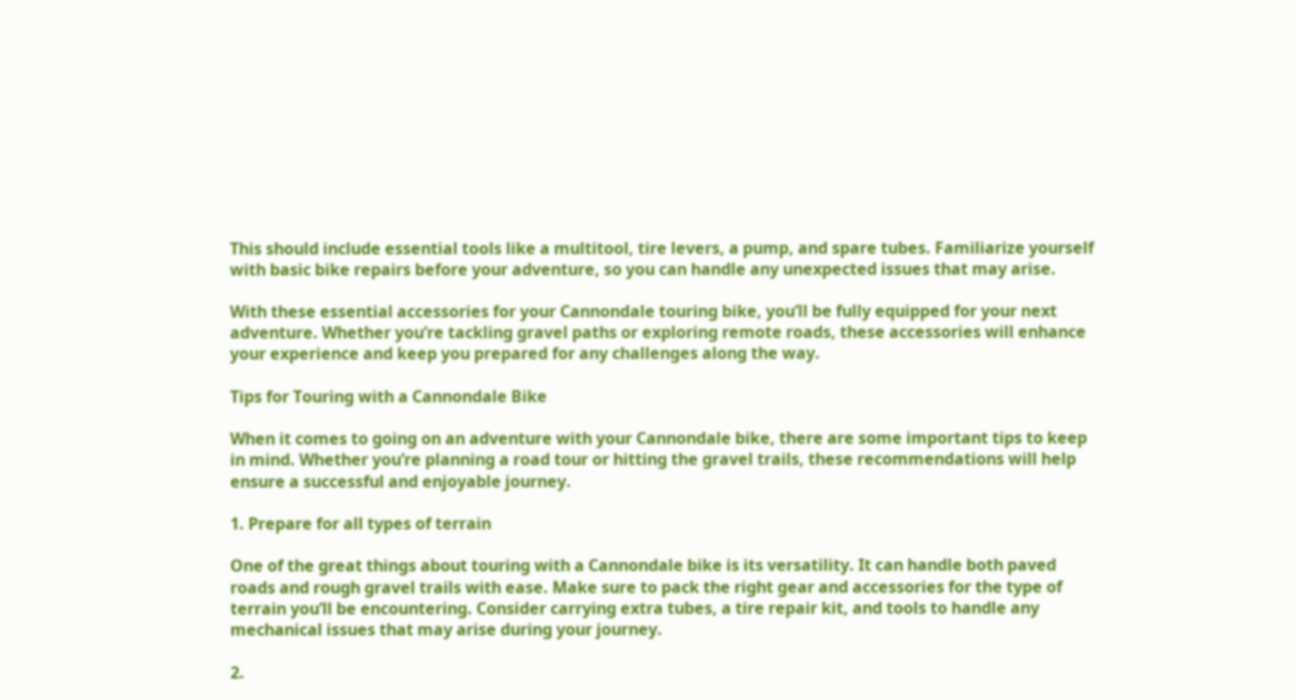This should include essential tools like a multitool, tire levers, a pump, and spare tubes. Familiarize yourself with basic bike repairs before your adventure, so you can handle any unexpected issues that may arise.

With these essential accessories for your Cannondale touring bike, you’ll be fully equipped for your next adventure. Whether you’re tackling gravel paths or exploring remote roads, these accessories will enhance your experience and keep you prepared for any challenges along the way.

Tips for Touring with a Cannondale Bike

When it comes to going on an adventure with your Cannondale bike, there are some important tips to keep in mind. Whether you’re planning a road tour or hitting the gravel trails, these recommendations will help ensure a successful and enjoyable journey.

1. Prepare for all types of terrain

One of the great things about touring with a Cannondale bike is its versatility. It can handle both paved roads and rough gravel trails with ease. Make sure to pack the right gear and accessories for the type of terrain you’ll be encountering. Consider carrying extra tubes, a tire repair kit, and tools to handle any mechanical issues that may arise during your journey.

2.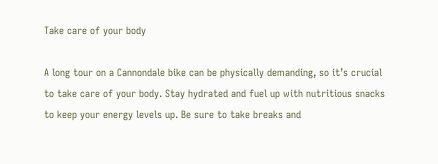Take care of your body

A long tour on a Cannondale bike can be physically demanding, so it’s crucial to take care of your body. Stay hydrated and fuel up with nutritious snacks to keep your energy levels up. Be sure to take breaks and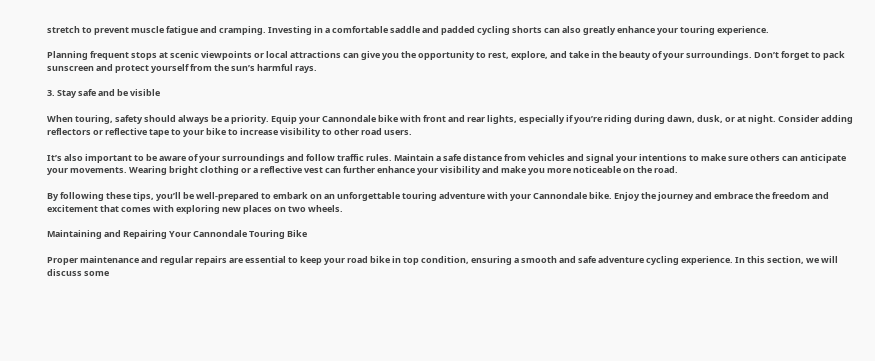stretch to prevent muscle fatigue and cramping. Investing in a comfortable saddle and padded cycling shorts can also greatly enhance your touring experience.

Planning frequent stops at scenic viewpoints or local attractions can give you the opportunity to rest, explore, and take in the beauty of your surroundings. Don’t forget to pack sunscreen and protect yourself from the sun’s harmful rays.

3. Stay safe and be visible

When touring, safety should always be a priority. Equip your Cannondale bike with front and rear lights, especially if you’re riding during dawn, dusk, or at night. Consider adding reflectors or reflective tape to your bike to increase visibility to other road users.

It’s also important to be aware of your surroundings and follow traffic rules. Maintain a safe distance from vehicles and signal your intentions to make sure others can anticipate your movements. Wearing bright clothing or a reflective vest can further enhance your visibility and make you more noticeable on the road.

By following these tips, you’ll be well-prepared to embark on an unforgettable touring adventure with your Cannondale bike. Enjoy the journey and embrace the freedom and excitement that comes with exploring new places on two wheels.

Maintaining and Repairing Your Cannondale Touring Bike

Proper maintenance and regular repairs are essential to keep your road bike in top condition, ensuring a smooth and safe adventure cycling experience. In this section, we will discuss some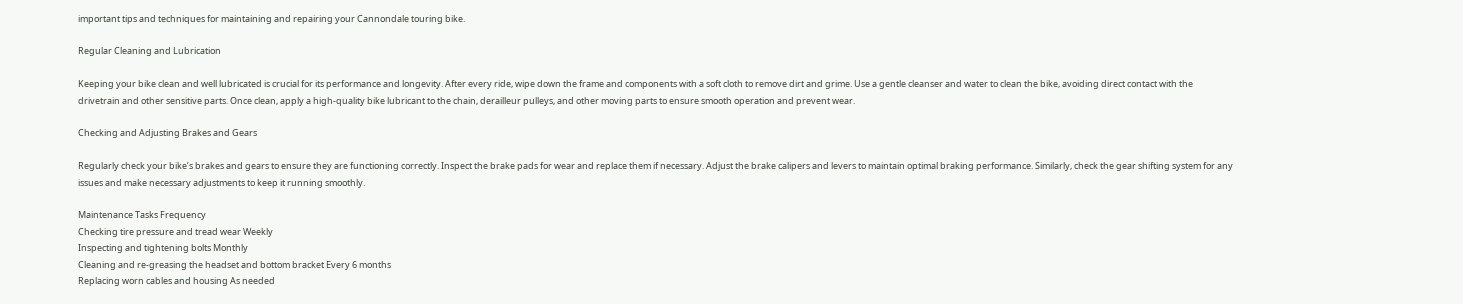important tips and techniques for maintaining and repairing your Cannondale touring bike.

Regular Cleaning and Lubrication

Keeping your bike clean and well lubricated is crucial for its performance and longevity. After every ride, wipe down the frame and components with a soft cloth to remove dirt and grime. Use a gentle cleanser and water to clean the bike, avoiding direct contact with the drivetrain and other sensitive parts. Once clean, apply a high-quality bike lubricant to the chain, derailleur pulleys, and other moving parts to ensure smooth operation and prevent wear.

Checking and Adjusting Brakes and Gears

Regularly check your bike’s brakes and gears to ensure they are functioning correctly. Inspect the brake pads for wear and replace them if necessary. Adjust the brake calipers and levers to maintain optimal braking performance. Similarly, check the gear shifting system for any issues and make necessary adjustments to keep it running smoothly.

Maintenance Tasks Frequency
Checking tire pressure and tread wear Weekly
Inspecting and tightening bolts Monthly
Cleaning and re-greasing the headset and bottom bracket Every 6 months
Replacing worn cables and housing As needed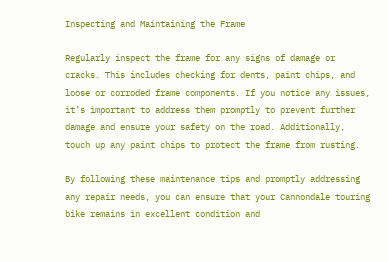Inspecting and Maintaining the Frame

Regularly inspect the frame for any signs of damage or cracks. This includes checking for dents, paint chips, and loose or corroded frame components. If you notice any issues, it’s important to address them promptly to prevent further damage and ensure your safety on the road. Additionally, touch up any paint chips to protect the frame from rusting.

By following these maintenance tips and promptly addressing any repair needs, you can ensure that your Cannondale touring bike remains in excellent condition and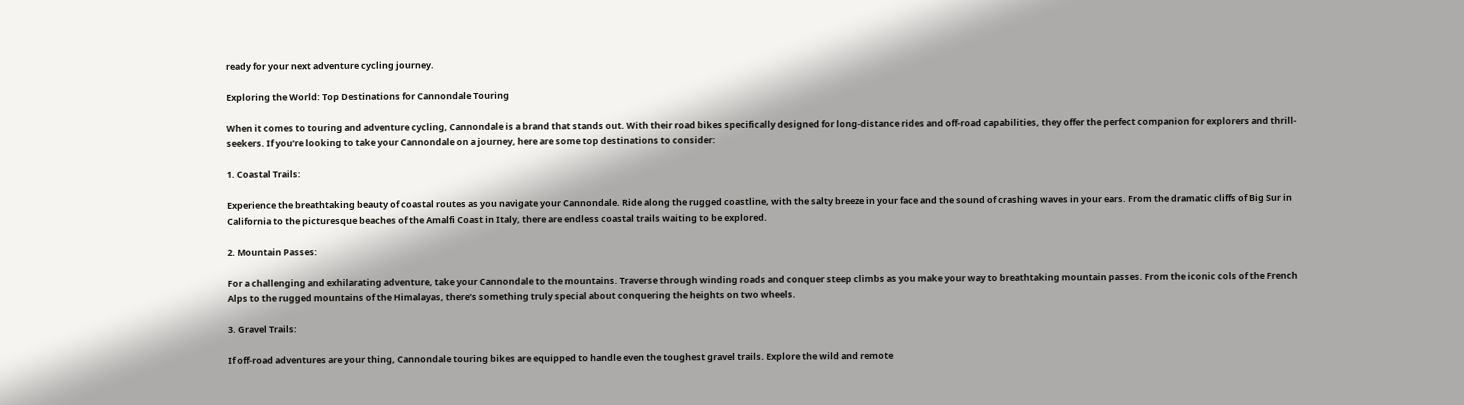ready for your next adventure cycling journey.

Exploring the World: Top Destinations for Cannondale Touring

When it comes to touring and adventure cycling, Cannondale is a brand that stands out. With their road bikes specifically designed for long-distance rides and off-road capabilities, they offer the perfect companion for explorers and thrill-seekers. If you’re looking to take your Cannondale on a journey, here are some top destinations to consider:

1. Coastal Trails:

Experience the breathtaking beauty of coastal routes as you navigate your Cannondale. Ride along the rugged coastline, with the salty breeze in your face and the sound of crashing waves in your ears. From the dramatic cliffs of Big Sur in California to the picturesque beaches of the Amalfi Coast in Italy, there are endless coastal trails waiting to be explored.

2. Mountain Passes:

For a challenging and exhilarating adventure, take your Cannondale to the mountains. Traverse through winding roads and conquer steep climbs as you make your way to breathtaking mountain passes. From the iconic cols of the French Alps to the rugged mountains of the Himalayas, there’s something truly special about conquering the heights on two wheels.

3. Gravel Trails:

If off-road adventures are your thing, Cannondale touring bikes are equipped to handle even the toughest gravel trails. Explore the wild and remote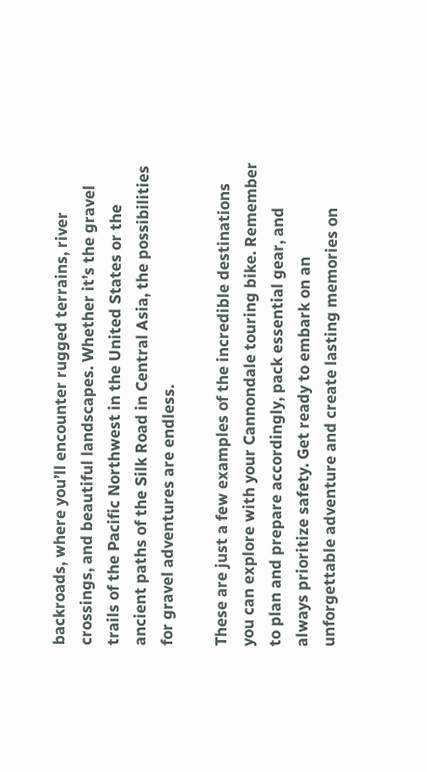backroads, where you’ll encounter rugged terrains, river crossings, and beautiful landscapes. Whether it’s the gravel trails of the Pacific Northwest in the United States or the ancient paths of the Silk Road in Central Asia, the possibilities for gravel adventures are endless.

These are just a few examples of the incredible destinations you can explore with your Cannondale touring bike. Remember to plan and prepare accordingly, pack essential gear, and always prioritize safety. Get ready to embark on an unforgettable adventure and create lasting memories on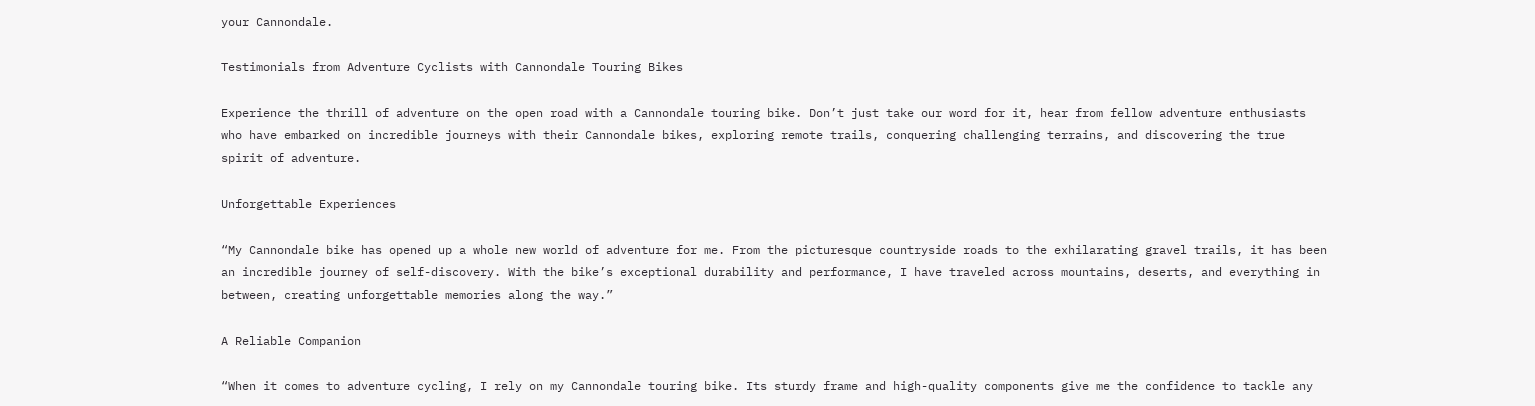your Cannondale.

Testimonials from Adventure Cyclists with Cannondale Touring Bikes

Experience the thrill of adventure on the open road with a Cannondale touring bike. Don’t just take our word for it, hear from fellow adventure enthusiasts who have embarked on incredible journeys with their Cannondale bikes, exploring remote trails, conquering challenging terrains, and discovering the true spirit of adventure.

Unforgettable Experiences

“My Cannondale bike has opened up a whole new world of adventure for me. From the picturesque countryside roads to the exhilarating gravel trails, it has been an incredible journey of self-discovery. With the bike’s exceptional durability and performance, I have traveled across mountains, deserts, and everything in between, creating unforgettable memories along the way.”

A Reliable Companion

“When it comes to adventure cycling, I rely on my Cannondale touring bike. Its sturdy frame and high-quality components give me the confidence to tackle any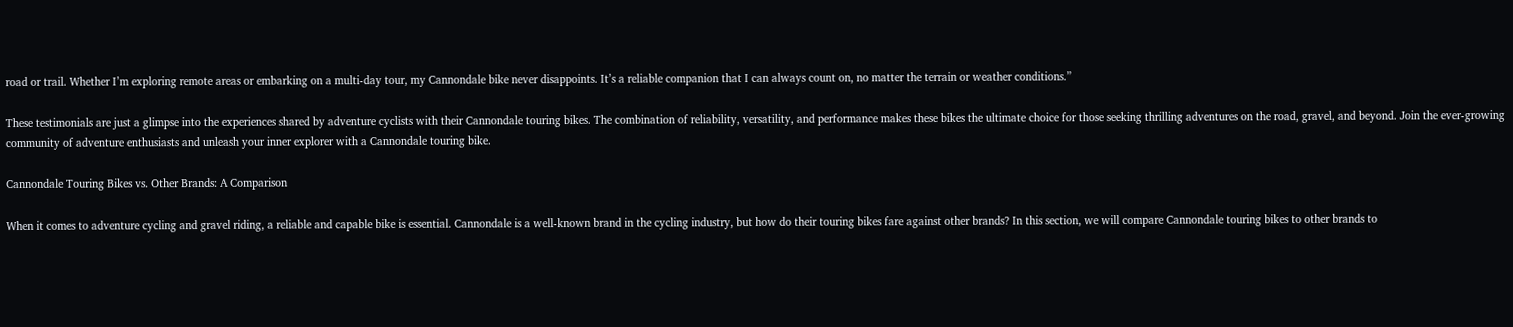road or trail. Whether I’m exploring remote areas or embarking on a multi-day tour, my Cannondale bike never disappoints. It’s a reliable companion that I can always count on, no matter the terrain or weather conditions.”

These testimonials are just a glimpse into the experiences shared by adventure cyclists with their Cannondale touring bikes. The combination of reliability, versatility, and performance makes these bikes the ultimate choice for those seeking thrilling adventures on the road, gravel, and beyond. Join the ever-growing community of adventure enthusiasts and unleash your inner explorer with a Cannondale touring bike.

Cannondale Touring Bikes vs. Other Brands: A Comparison

When it comes to adventure cycling and gravel riding, a reliable and capable bike is essential. Cannondale is a well-known brand in the cycling industry, but how do their touring bikes fare against other brands? In this section, we will compare Cannondale touring bikes to other brands to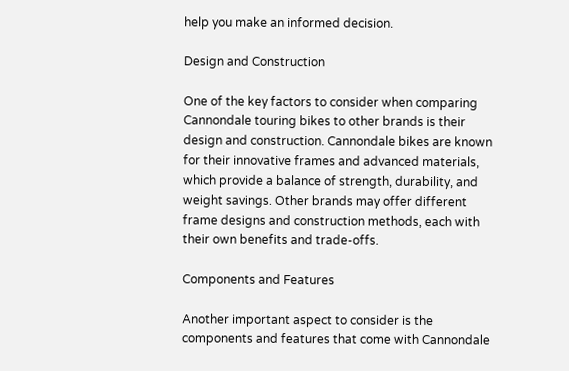help you make an informed decision.

Design and Construction

One of the key factors to consider when comparing Cannondale touring bikes to other brands is their design and construction. Cannondale bikes are known for their innovative frames and advanced materials, which provide a balance of strength, durability, and weight savings. Other brands may offer different frame designs and construction methods, each with their own benefits and trade-offs.

Components and Features

Another important aspect to consider is the components and features that come with Cannondale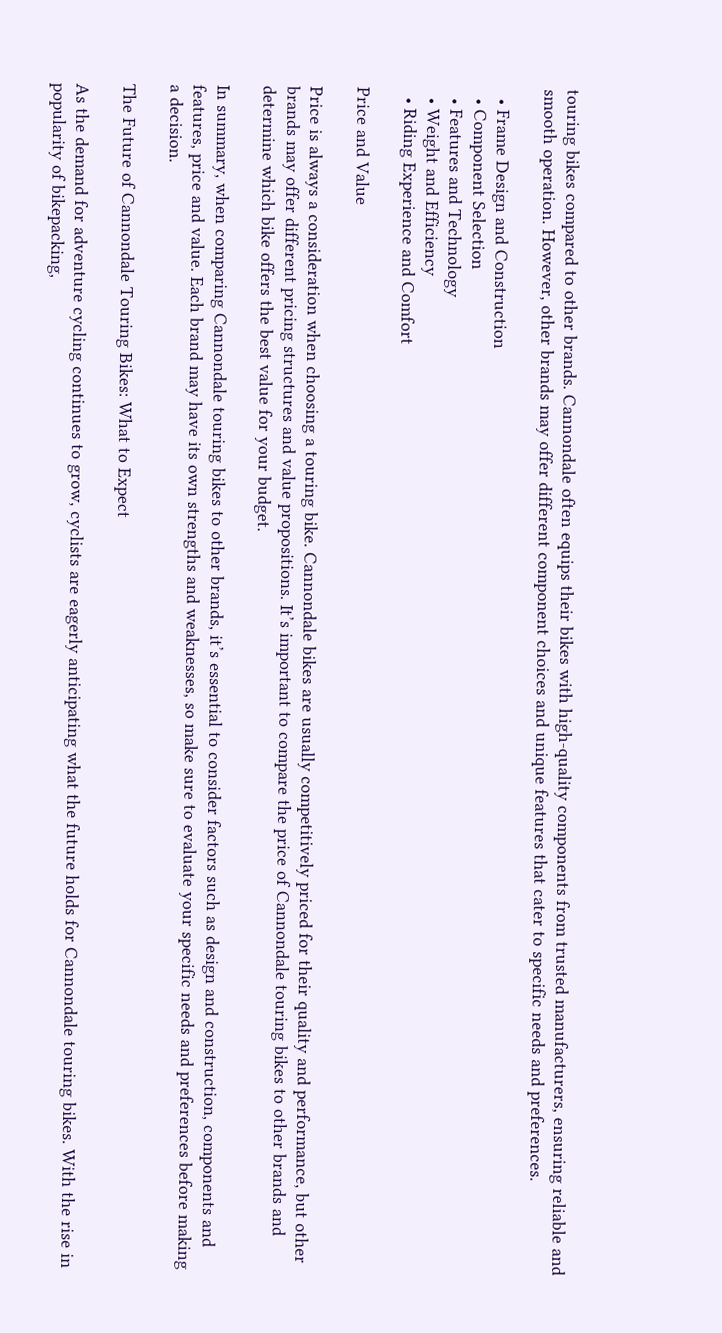touring bikes compared to other brands. Cannondale often equips their bikes with high-quality components from trusted manufacturers, ensuring reliable and smooth operation. However, other brands may offer different component choices and unique features that cater to specific needs and preferences.

  • Frame Design and Construction
  • Component Selection
  • Features and Technology
  • Weight and Efficiency
  • Riding Experience and Comfort

Price and Value

Price is always a consideration when choosing a touring bike. Cannondale bikes are usually competitively priced for their quality and performance, but other brands may offer different pricing structures and value propositions. It’s important to compare the price of Cannondale touring bikes to other brands and determine which bike offers the best value for your budget.

In summary, when comparing Cannondale touring bikes to other brands, it’s essential to consider factors such as design and construction, components and features, price and value. Each brand may have its own strengths and weaknesses, so make sure to evaluate your specific needs and preferences before making a decision.

The Future of Cannondale Touring Bikes: What to Expect

As the demand for adventure cycling continues to grow, cyclists are eagerly anticipating what the future holds for Cannondale touring bikes. With the rise in popularity of bikepacking,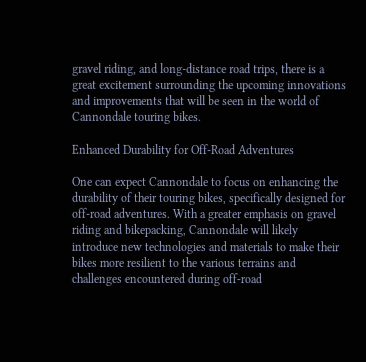gravel riding, and long-distance road trips, there is a great excitement surrounding the upcoming innovations and improvements that will be seen in the world of Cannondale touring bikes.

Enhanced Durability for Off-Road Adventures

One can expect Cannondale to focus on enhancing the durability of their touring bikes, specifically designed for off-road adventures. With a greater emphasis on gravel riding and bikepacking, Cannondale will likely introduce new technologies and materials to make their bikes more resilient to the various terrains and challenges encountered during off-road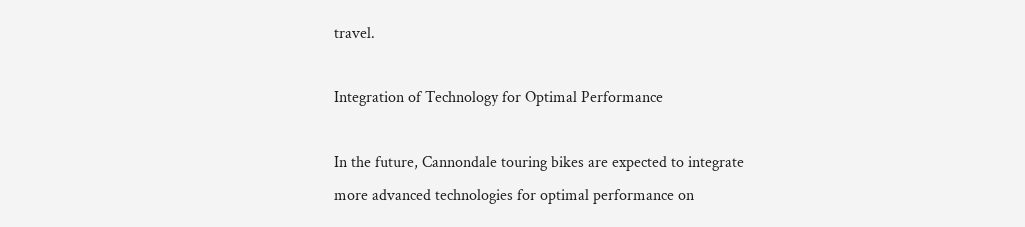travel.

Integration of Technology for Optimal Performance

In the future, Cannondale touring bikes are expected to integrate more advanced technologies for optimal performance on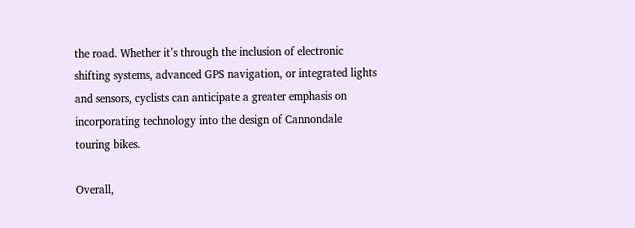the road. Whether it’s through the inclusion of electronic shifting systems, advanced GPS navigation, or integrated lights and sensors, cyclists can anticipate a greater emphasis on incorporating technology into the design of Cannondale touring bikes.

Overall,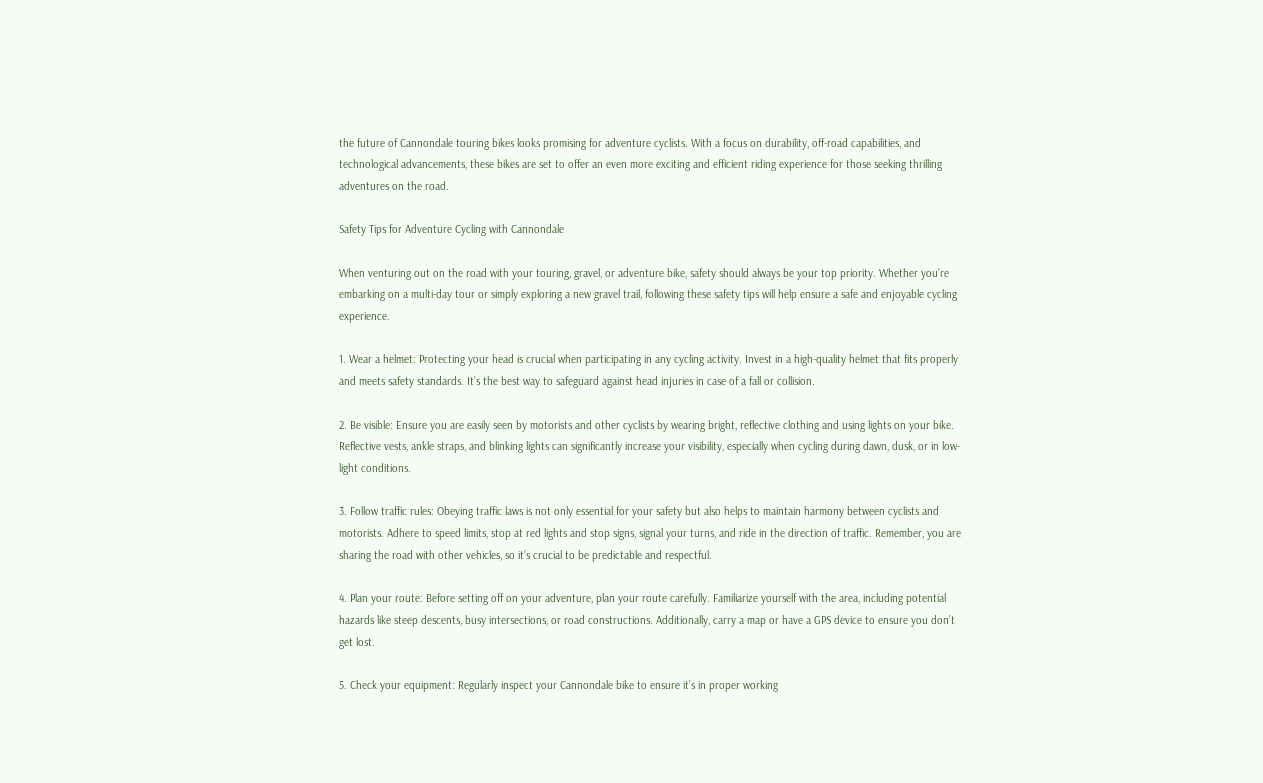the future of Cannondale touring bikes looks promising for adventure cyclists. With a focus on durability, off-road capabilities, and technological advancements, these bikes are set to offer an even more exciting and efficient riding experience for those seeking thrilling adventures on the road.

Safety Tips for Adventure Cycling with Cannondale

When venturing out on the road with your touring, gravel, or adventure bike, safety should always be your top priority. Whether you’re embarking on a multi-day tour or simply exploring a new gravel trail, following these safety tips will help ensure a safe and enjoyable cycling experience.

1. Wear a helmet: Protecting your head is crucial when participating in any cycling activity. Invest in a high-quality helmet that fits properly and meets safety standards. It’s the best way to safeguard against head injuries in case of a fall or collision.

2. Be visible: Ensure you are easily seen by motorists and other cyclists by wearing bright, reflective clothing and using lights on your bike. Reflective vests, ankle straps, and blinking lights can significantly increase your visibility, especially when cycling during dawn, dusk, or in low-light conditions.

3. Follow traffic rules: Obeying traffic laws is not only essential for your safety but also helps to maintain harmony between cyclists and motorists. Adhere to speed limits, stop at red lights and stop signs, signal your turns, and ride in the direction of traffic. Remember, you are sharing the road with other vehicles, so it’s crucial to be predictable and respectful.

4. Plan your route: Before setting off on your adventure, plan your route carefully. Familiarize yourself with the area, including potential hazards like steep descents, busy intersections, or road constructions. Additionally, carry a map or have a GPS device to ensure you don’t get lost.

5. Check your equipment: Regularly inspect your Cannondale bike to ensure it’s in proper working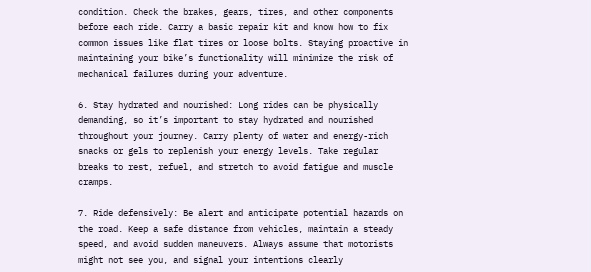condition. Check the brakes, gears, tires, and other components before each ride. Carry a basic repair kit and know how to fix common issues like flat tires or loose bolts. Staying proactive in maintaining your bike’s functionality will minimize the risk of mechanical failures during your adventure.

6. Stay hydrated and nourished: Long rides can be physically demanding, so it’s important to stay hydrated and nourished throughout your journey. Carry plenty of water and energy-rich snacks or gels to replenish your energy levels. Take regular breaks to rest, refuel, and stretch to avoid fatigue and muscle cramps.

7. Ride defensively: Be alert and anticipate potential hazards on the road. Keep a safe distance from vehicles, maintain a steady speed, and avoid sudden maneuvers. Always assume that motorists might not see you, and signal your intentions clearly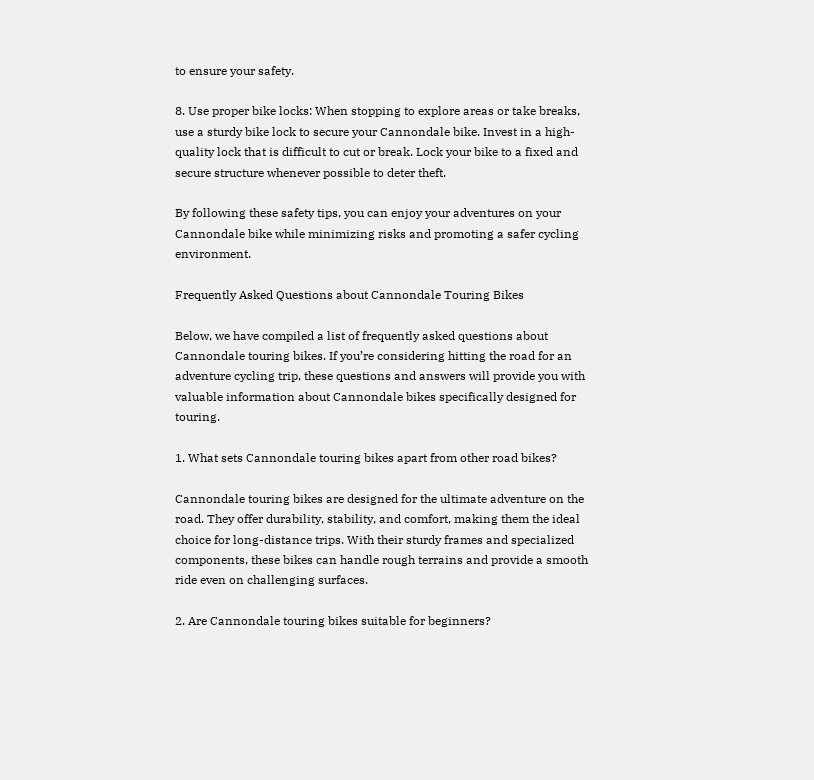to ensure your safety.

8. Use proper bike locks: When stopping to explore areas or take breaks, use a sturdy bike lock to secure your Cannondale bike. Invest in a high-quality lock that is difficult to cut or break. Lock your bike to a fixed and secure structure whenever possible to deter theft.

By following these safety tips, you can enjoy your adventures on your Cannondale bike while minimizing risks and promoting a safer cycling environment.

Frequently Asked Questions about Cannondale Touring Bikes

Below, we have compiled a list of frequently asked questions about Cannondale touring bikes. If you’re considering hitting the road for an adventure cycling trip, these questions and answers will provide you with valuable information about Cannondale bikes specifically designed for touring.

1. What sets Cannondale touring bikes apart from other road bikes?

Cannondale touring bikes are designed for the ultimate adventure on the road. They offer durability, stability, and comfort, making them the ideal choice for long-distance trips. With their sturdy frames and specialized components, these bikes can handle rough terrains and provide a smooth ride even on challenging surfaces.

2. Are Cannondale touring bikes suitable for beginners?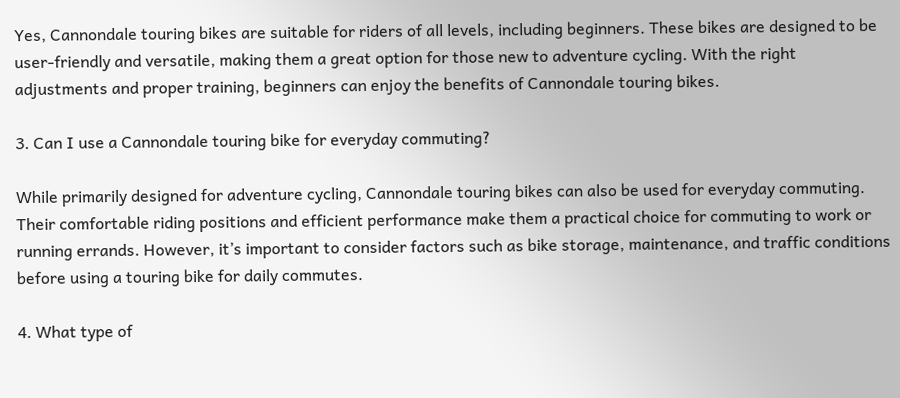Yes, Cannondale touring bikes are suitable for riders of all levels, including beginners. These bikes are designed to be user-friendly and versatile, making them a great option for those new to adventure cycling. With the right adjustments and proper training, beginners can enjoy the benefits of Cannondale touring bikes.

3. Can I use a Cannondale touring bike for everyday commuting?

While primarily designed for adventure cycling, Cannondale touring bikes can also be used for everyday commuting. Their comfortable riding positions and efficient performance make them a practical choice for commuting to work or running errands. However, it’s important to consider factors such as bike storage, maintenance, and traffic conditions before using a touring bike for daily commutes.

4. What type of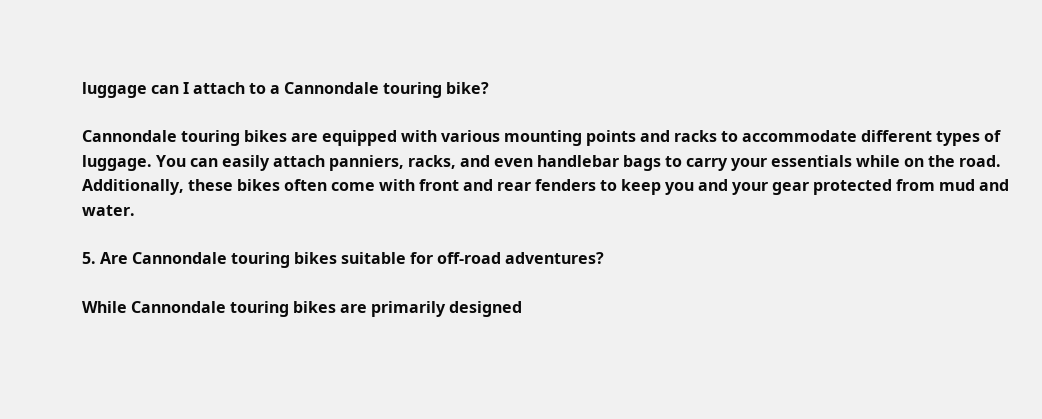luggage can I attach to a Cannondale touring bike?

Cannondale touring bikes are equipped with various mounting points and racks to accommodate different types of luggage. You can easily attach panniers, racks, and even handlebar bags to carry your essentials while on the road. Additionally, these bikes often come with front and rear fenders to keep you and your gear protected from mud and water.

5. Are Cannondale touring bikes suitable for off-road adventures?

While Cannondale touring bikes are primarily designed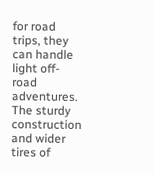for road trips, they can handle light off-road adventures. The sturdy construction and wider tires of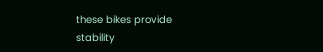these bikes provide stability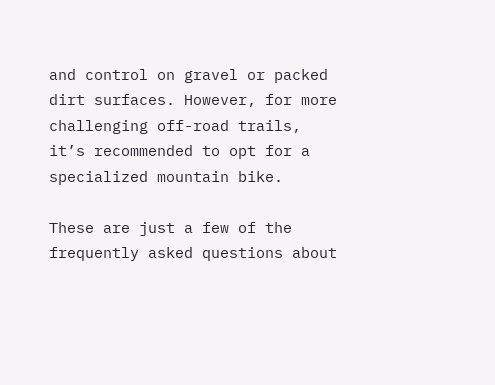and control on gravel or packed dirt surfaces. However, for more challenging off-road trails, it’s recommended to opt for a specialized mountain bike.

These are just a few of the frequently asked questions about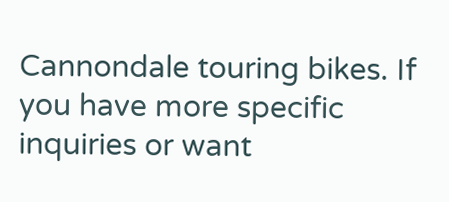Cannondale touring bikes. If you have more specific inquiries or want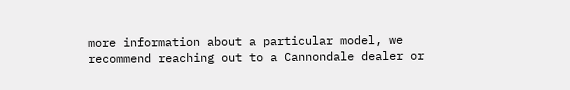more information about a particular model, we recommend reaching out to a Cannondale dealer or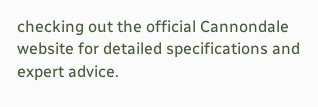checking out the official Cannondale website for detailed specifications and expert advice.